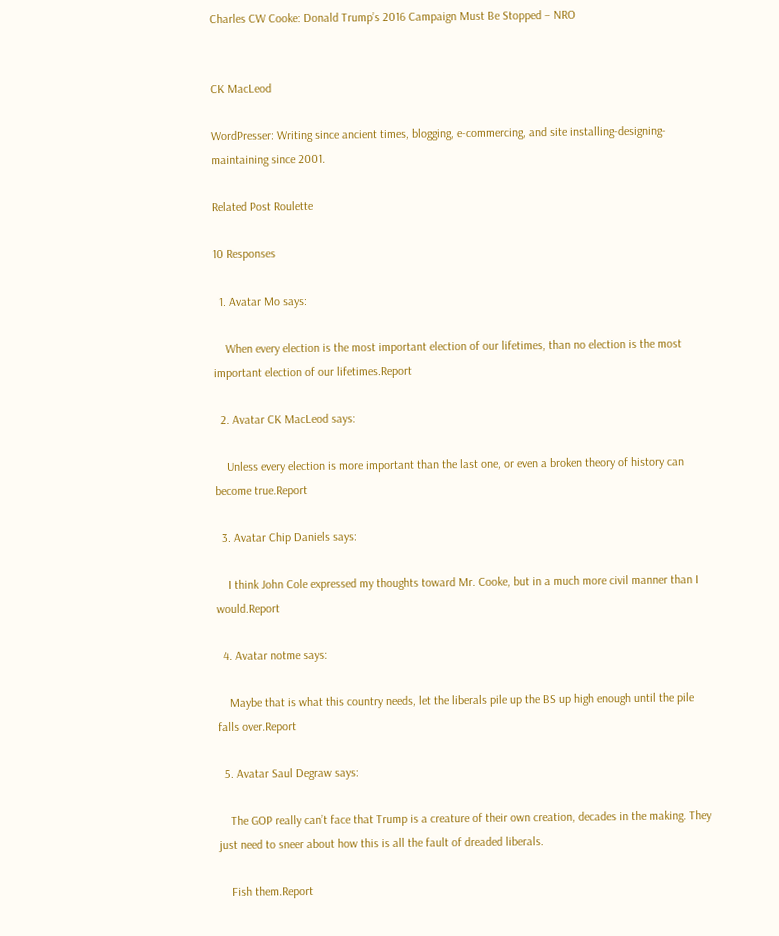Charles CW Cooke: Donald Trump’s 2016 Campaign Must Be Stopped – NRO


CK MacLeod

WordPresser: Writing since ancient times, blogging, e-commercing, and site installing-designing-maintaining since 2001.

Related Post Roulette

10 Responses

  1. Avatar Mo says:

    When every election is the most important election of our lifetimes, than no election is the most important election of our lifetimes.Report

  2. Avatar CK MacLeod says:

    Unless every election is more important than the last one, or even a broken theory of history can become true.Report

  3. Avatar Chip Daniels says:

    I think John Cole expressed my thoughts toward Mr. Cooke, but in a much more civil manner than I would.Report

  4. Avatar notme says:

    Maybe that is what this country needs, let the liberals pile up the BS up high enough until the pile falls over.Report

  5. Avatar Saul Degraw says:

    The GOP really can’t face that Trump is a creature of their own creation, decades in the making. They just need to sneer about how this is all the fault of dreaded liberals.

    Fish them.Report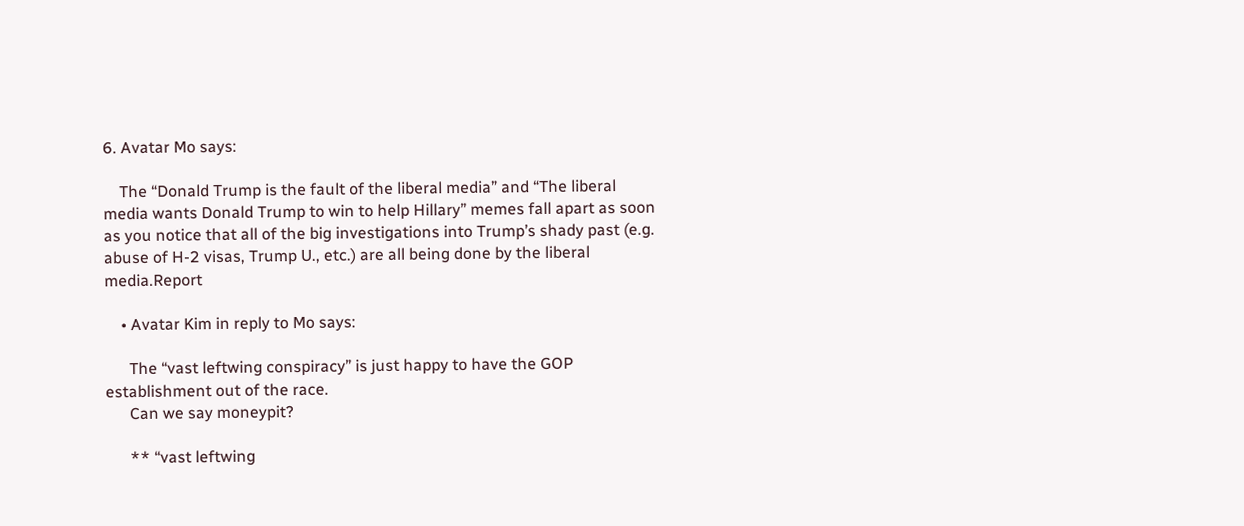6. Avatar Mo says:

    The “Donald Trump is the fault of the liberal media” and “The liberal media wants Donald Trump to win to help Hillary” memes fall apart as soon as you notice that all of the big investigations into Trump’s shady past (e.g. abuse of H-2 visas, Trump U., etc.) are all being done by the liberal media.Report

    • Avatar Kim in reply to Mo says:

      The “vast leftwing conspiracy” is just happy to have the GOP establishment out of the race.
      Can we say moneypit?

      ** “vast leftwing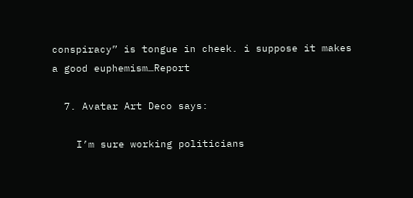conspiracy” is tongue in cheek. i suppose it makes a good euphemism…Report

  7. Avatar Art Deco says:

    I’m sure working politicians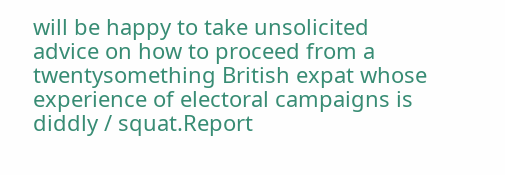will be happy to take unsolicited advice on how to proceed from a twentysomething British expat whose experience of electoral campaigns is diddly / squat.Report